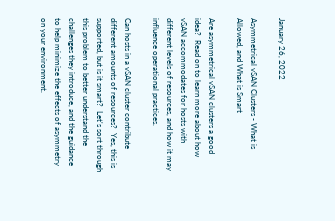January 26, 2022

Asymmetrical vSAN Clusters - What is Allowed, and What is Smart

Are asymmetrical vSAN clusters a good idea?  Read on to learn more about how vSAN accommodates for hosts with different levels of resources, and how it may influence operational practices.

Can hosts in a vSAN cluster contribute different amounts of resources?  Yes, this is supported, but is it smart?  Let's sort through this problem to better understand the challenges they introduce, and the guidance to help minimize the effects of asymmetry on your environment.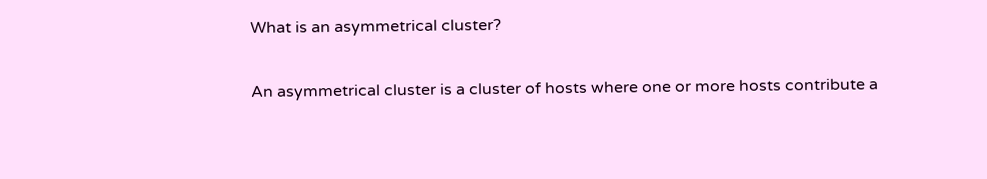What is an asymmetrical cluster?

An asymmetrical cluster is a cluster of hosts where one or more hosts contribute a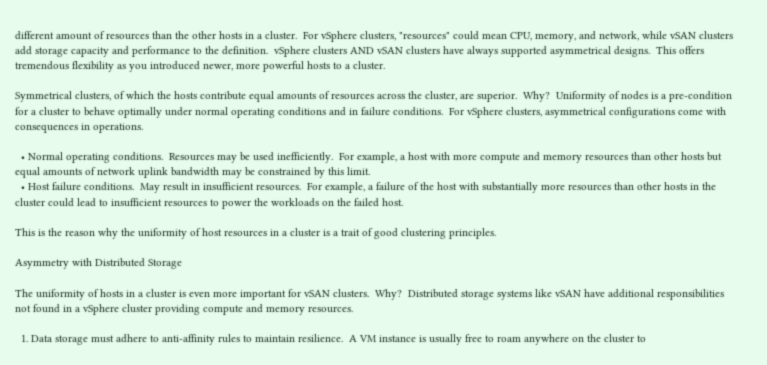different amount of resources than the other hosts in a cluster.  For vSphere clusters, "resources" could mean CPU, memory, and network, while vSAN clusters add storage capacity and performance to the definition.  vSphere clusters AND vSAN clusters have always supported asymmetrical designs.  This offers tremendous flexibility as you introduced newer, more powerful hosts to a cluster.

Symmetrical clusters, of which the hosts contribute equal amounts of resources across the cluster, are superior.  Why?  Uniformity of nodes is a pre-condition for a cluster to behave optimally under normal operating conditions and in failure conditions.  For vSphere clusters, asymmetrical configurations come with consequences in operations.

  • Normal operating conditions.  Resources may be used inefficiently.  For example, a host with more compute and memory resources than other hosts but equal amounts of network uplink bandwidth may be constrained by this limit.
  • Host failure conditions.  May result in insufficient resources.  For example, a failure of the host with substantially more resources than other hosts in the cluster could lead to insufficient resources to power the workloads on the failed host.

This is the reason why the uniformity of host resources in a cluster is a trait of good clustering principles.

Asymmetry with Distributed Storage

The uniformity of hosts in a cluster is even more important for vSAN clusters.  Why?  Distributed storage systems like vSAN have additional responsibilities not found in a vSphere cluster providing compute and memory resources.

  1. Data storage must adhere to anti-affinity rules to maintain resilience.  A VM instance is usually free to roam anywhere on the cluster to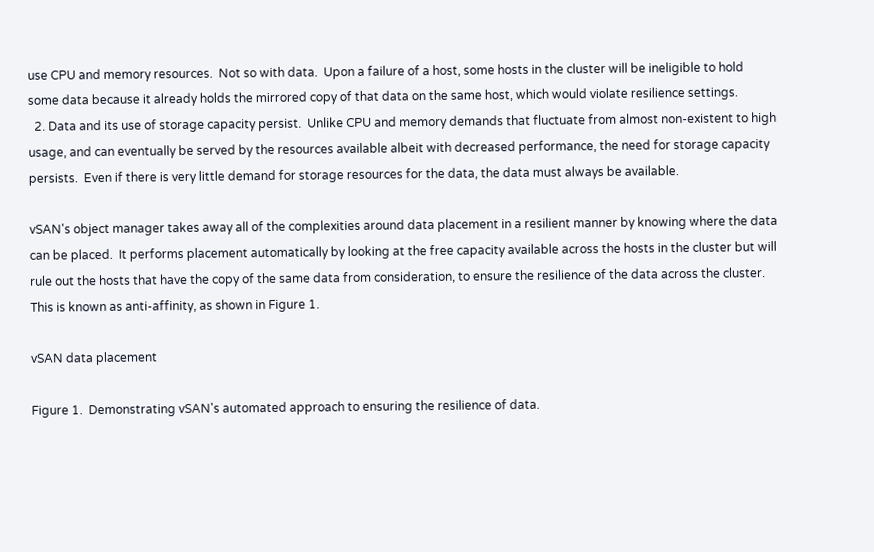use CPU and memory resources.  Not so with data.  Upon a failure of a host, some hosts in the cluster will be ineligible to hold some data because it already holds the mirrored copy of that data on the same host, which would violate resilience settings.
  2. Data and its use of storage capacity persist.  Unlike CPU and memory demands that fluctuate from almost non-existent to high usage, and can eventually be served by the resources available albeit with decreased performance, the need for storage capacity persists.  Even if there is very little demand for storage resources for the data, the data must always be available.

vSAN's object manager takes away all of the complexities around data placement in a resilient manner by knowing where the data can be placed.  It performs placement automatically by looking at the free capacity available across the hosts in the cluster but will rule out the hosts that have the copy of the same data from consideration, to ensure the resilience of the data across the cluster.  This is known as anti-affinity, as shown in Figure 1.

vSAN data placement

Figure 1.  Demonstrating vSAN's automated approach to ensuring the resilience of data.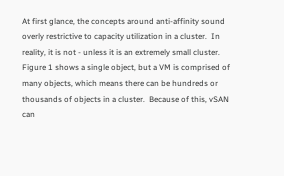At first glance, the concepts around anti-affinity sound overly restrictive to capacity utilization in a cluster.  In reality, it is not - unless it is an extremely small cluster.  Figure 1 shows a single object, but a VM is comprised of many objects, which means there can be hundreds or thousands of objects in a cluster.  Because of this, vSAN can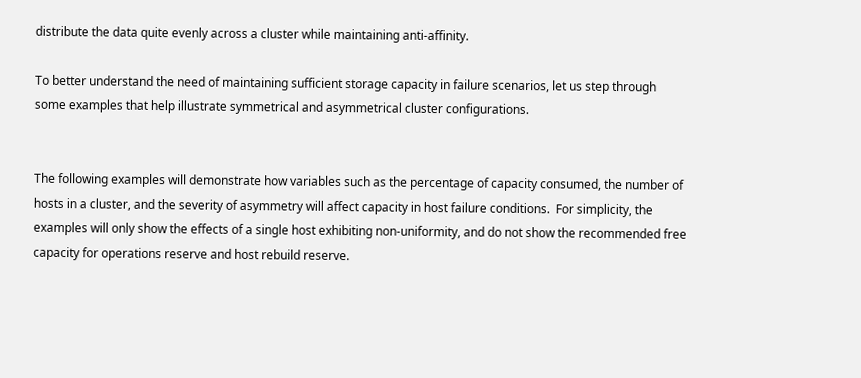distribute the data quite evenly across a cluster while maintaining anti-affinity.

To better understand the need of maintaining sufficient storage capacity in failure scenarios, let us step through some examples that help illustrate symmetrical and asymmetrical cluster configurations.


The following examples will demonstrate how variables such as the percentage of capacity consumed, the number of hosts in a cluster, and the severity of asymmetry will affect capacity in host failure conditions.  For simplicity, the examples will only show the effects of a single host exhibiting non-uniformity, and do not show the recommended free capacity for operations reserve and host rebuild reserve.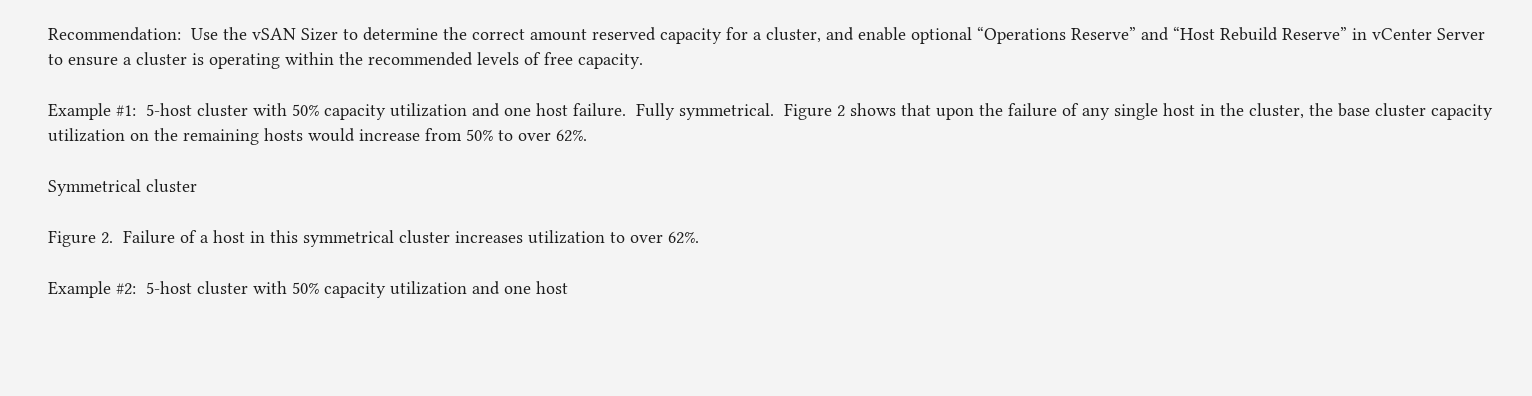Recommendation:  Use the vSAN Sizer to determine the correct amount reserved capacity for a cluster, and enable optional “Operations Reserve” and “Host Rebuild Reserve” in vCenter Server to ensure a cluster is operating within the recommended levels of free capacity.

Example #1:  5-host cluster with 50% capacity utilization and one host failure.  Fully symmetrical.  Figure 2 shows that upon the failure of any single host in the cluster, the base cluster capacity utilization on the remaining hosts would increase from 50% to over 62%.

Symmetrical cluster

Figure 2.  Failure of a host in this symmetrical cluster increases utilization to over 62%.

Example #2:  5-host cluster with 50% capacity utilization and one host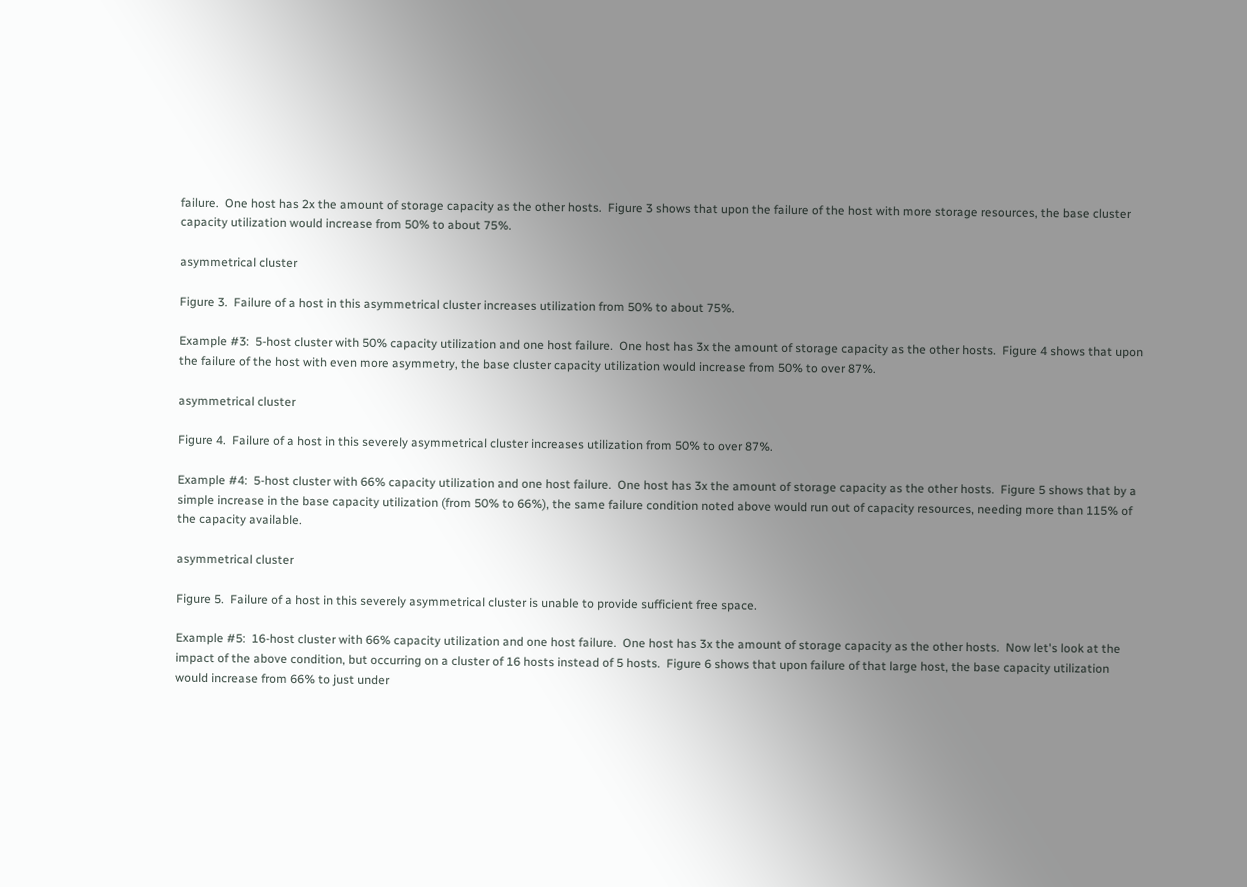failure.  One host has 2x the amount of storage capacity as the other hosts.  Figure 3 shows that upon the failure of the host with more storage resources, the base cluster capacity utilization would increase from 50% to about 75%.

asymmetrical cluster

Figure 3.  Failure of a host in this asymmetrical cluster increases utilization from 50% to about 75%.

Example #3:  5-host cluster with 50% capacity utilization and one host failure.  One host has 3x the amount of storage capacity as the other hosts.  Figure 4 shows that upon the failure of the host with even more asymmetry, the base cluster capacity utilization would increase from 50% to over 87%.

asymmetrical cluster

Figure 4.  Failure of a host in this severely asymmetrical cluster increases utilization from 50% to over 87%.

Example #4:  5-host cluster with 66% capacity utilization and one host failure.  One host has 3x the amount of storage capacity as the other hosts.  Figure 5 shows that by a simple increase in the base capacity utilization (from 50% to 66%), the same failure condition noted above would run out of capacity resources, needing more than 115% of the capacity available.

asymmetrical cluster

Figure 5.  Failure of a host in this severely asymmetrical cluster is unable to provide sufficient free space.

Example #5:  16-host cluster with 66% capacity utilization and one host failure.  One host has 3x the amount of storage capacity as the other hosts.  Now let's look at the impact of the above condition, but occurring on a cluster of 16 hosts instead of 5 hosts.  Figure 6 shows that upon failure of that large host, the base capacity utilization would increase from 66% to just under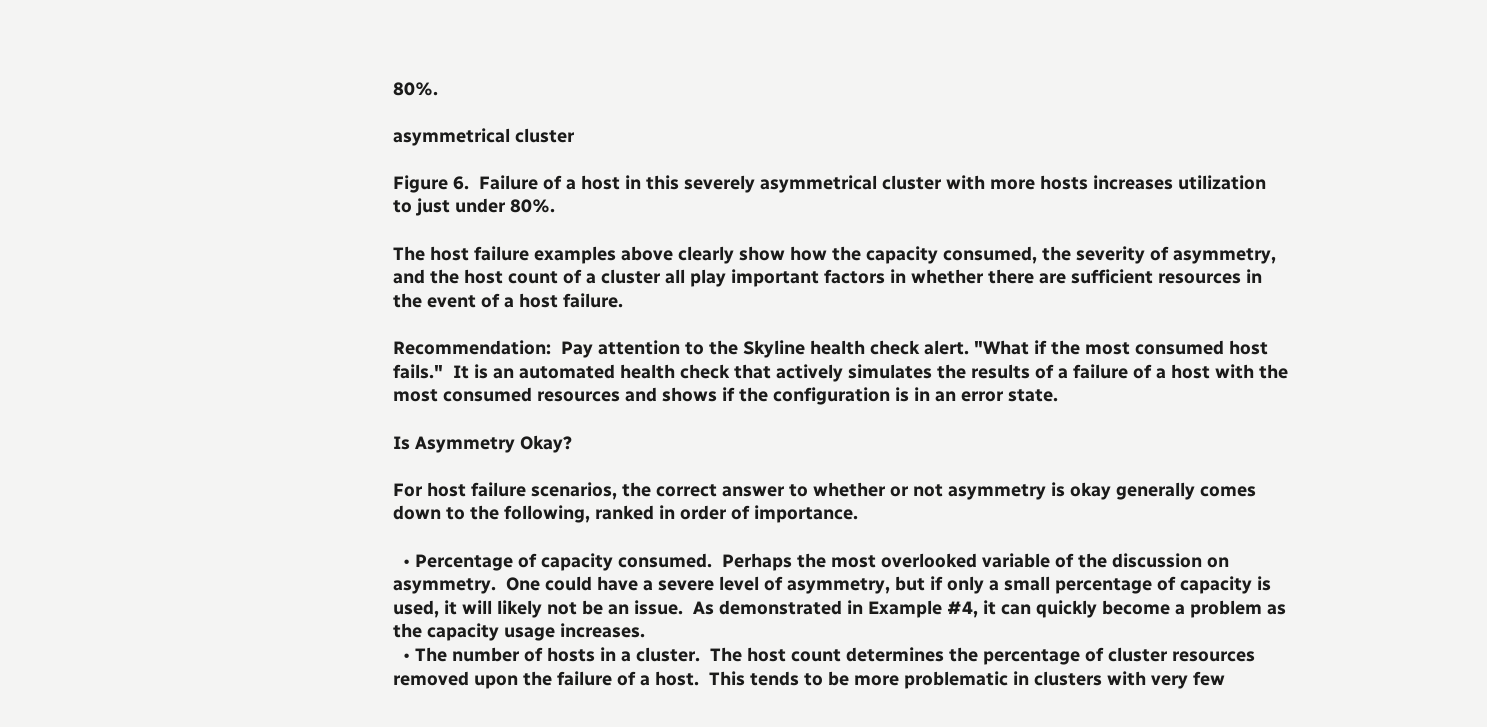80%.

asymmetrical cluster

Figure 6.  Failure of a host in this severely asymmetrical cluster with more hosts increases utilization to just under 80%.

The host failure examples above clearly show how the capacity consumed, the severity of asymmetry, and the host count of a cluster all play important factors in whether there are sufficient resources in the event of a host failure.

Recommendation:  Pay attention to the Skyline health check alert. "What if the most consumed host fails."  It is an automated health check that actively simulates the results of a failure of a host with the most consumed resources and shows if the configuration is in an error state.

Is Asymmetry Okay?

For host failure scenarios, the correct answer to whether or not asymmetry is okay generally comes down to the following, ranked in order of importance.

  • Percentage of capacity consumed.  Perhaps the most overlooked variable of the discussion on asymmetry.  One could have a severe level of asymmetry, but if only a small percentage of capacity is used, it will likely not be an issue.  As demonstrated in Example #4, it can quickly become a problem as the capacity usage increases.
  • The number of hosts in a cluster.  The host count determines the percentage of cluster resources removed upon the failure of a host.  This tends to be more problematic in clusters with very few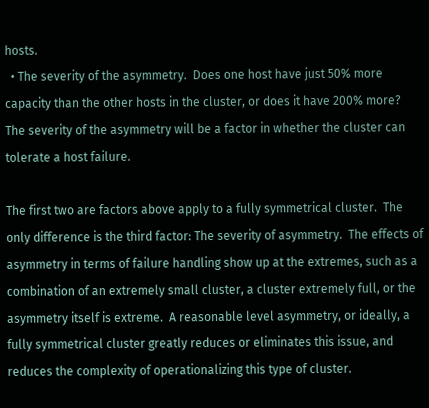hosts.
  • The severity of the asymmetry.  Does one host have just 50% more capacity than the other hosts in the cluster, or does it have 200% more?  The severity of the asymmetry will be a factor in whether the cluster can tolerate a host failure.

The first two are factors above apply to a fully symmetrical cluster.  The only difference is the third factor: The severity of asymmetry.  The effects of asymmetry in terms of failure handling show up at the extremes, such as a combination of an extremely small cluster, a cluster extremely full, or the asymmetry itself is extreme.  A reasonable level asymmetry, or ideally, a fully symmetrical cluster greatly reduces or eliminates this issue, and reduces the complexity of operationalizing this type of cluster.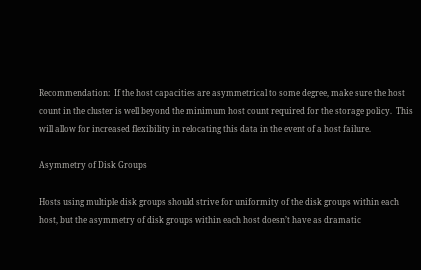Recommendation:  If the host capacities are asymmetrical to some degree, make sure the host count in the cluster is well beyond the minimum host count required for the storage policy.  This will allow for increased flexibility in relocating this data in the event of a host failure.

Asymmetry of Disk Groups

Hosts using multiple disk groups should strive for uniformity of the disk groups within each host, but the asymmetry of disk groups within each host doesn’t have as dramatic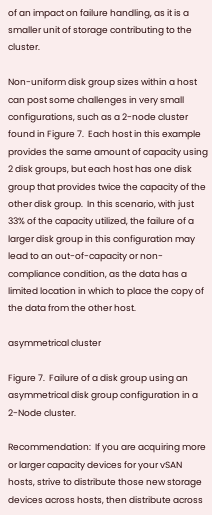of an impact on failure handling, as it is a smaller unit of storage contributing to the cluster.

Non-uniform disk group sizes within a host can post some challenges in very small configurations, such as a 2-node cluster found in Figure 7.  Each host in this example provides the same amount of capacity using 2 disk groups, but each host has one disk group that provides twice the capacity of the other disk group.  In this scenario, with just 33% of the capacity utilized, the failure of a larger disk group in this configuration may lead to an out-of-capacity or non-compliance condition, as the data has a limited location in which to place the copy of the data from the other host.

asymmetrical cluster

Figure 7.  Failure of a disk group using an asymmetrical disk group configuration in a 2-Node cluster.

Recommendation:  If you are acquiring more or larger capacity devices for your vSAN hosts, strive to distribute those new storage devices across hosts, then distribute across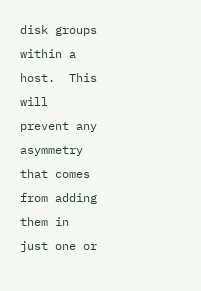disk groups within a host.  This will prevent any asymmetry that comes from adding them in just one or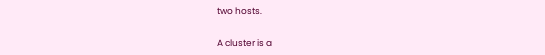two hosts.


A cluster is a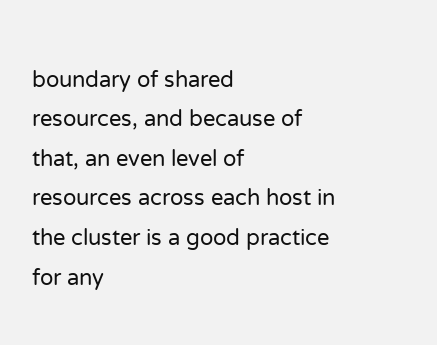boundary of shared resources, and because of that, an even level of resources across each host in the cluster is a good practice for any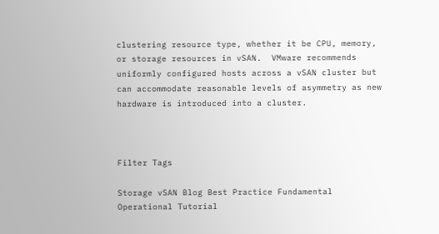clustering resource type, whether it be CPU, memory, or storage resources in vSAN.  VMware recommends uniformly configured hosts across a vSAN cluster but can accommodate reasonable levels of asymmetry as new hardware is introduced into a cluster.



Filter Tags

Storage vSAN Blog Best Practice Fundamental Operational Tutorial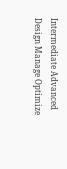Intermediate Advanced Design Manage Optimize